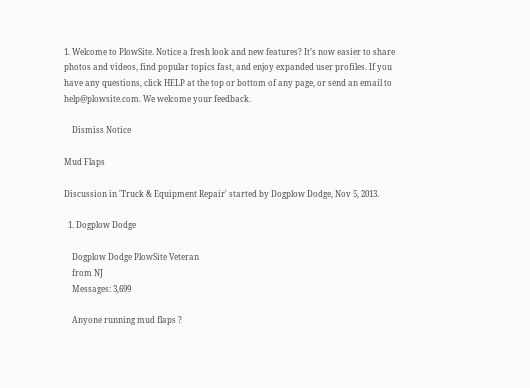1. Welcome to PlowSite. Notice a fresh look and new features? It’s now easier to share photos and videos, find popular topics fast, and enjoy expanded user profiles. If you have any questions, click HELP at the top or bottom of any page, or send an email to help@plowsite.com. We welcome your feedback.

    Dismiss Notice

Mud Flaps

Discussion in 'Truck & Equipment Repair' started by Dogplow Dodge, Nov 5, 2013.

  1. Dogplow Dodge

    Dogplow Dodge PlowSite Veteran
    from NJ
    Messages: 3,699

    Anyone running mud flaps ?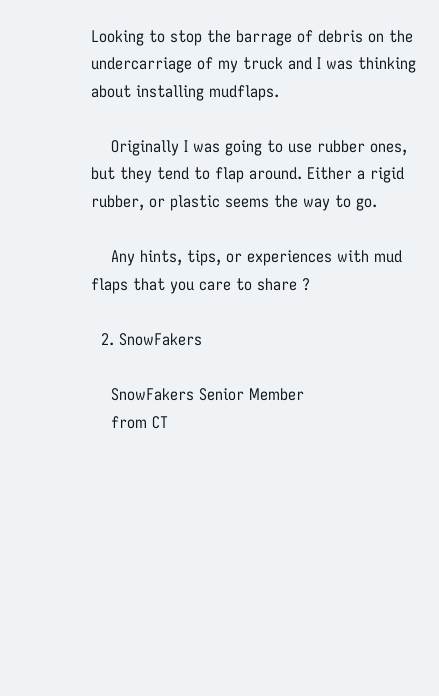Looking to stop the barrage of debris on the undercarriage of my truck and I was thinking about installing mudflaps.

    Originally I was going to use rubber ones, but they tend to flap around. Either a rigid rubber, or plastic seems the way to go.

    Any hints, tips, or experiences with mud flaps that you care to share ?

  2. SnowFakers

    SnowFakers Senior Member
    from CT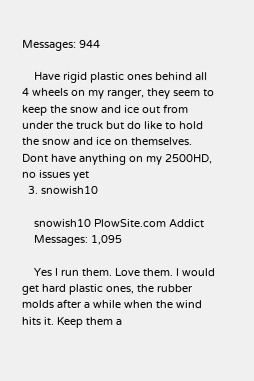Messages: 944

    Have rigid plastic ones behind all 4 wheels on my ranger, they seem to keep the snow and ice out from under the truck but do like to hold the snow and ice on themselves. Dont have anything on my 2500HD, no issues yet
  3. snowish10

    snowish10 PlowSite.com Addict
    Messages: 1,095

    Yes I run them. Love them. I would get hard plastic ones, the rubber molds after a while when the wind hits it. Keep them a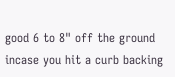good 6 to 8" off the ground incase you hit a curb backing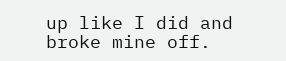up like I did and broke mine off.